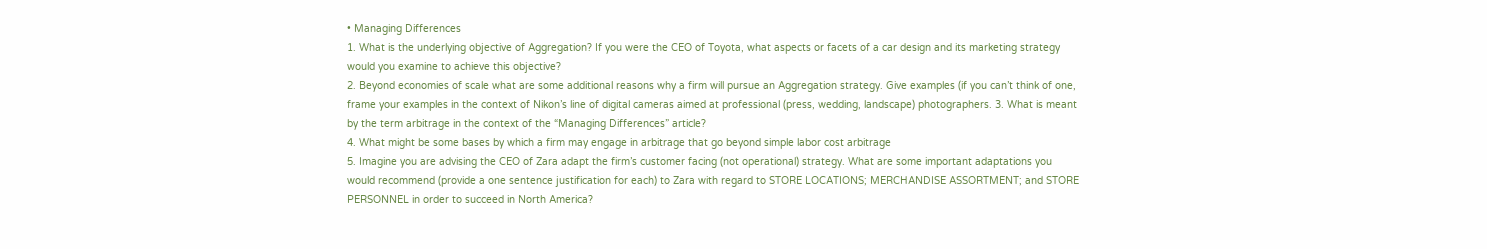• Managing Differences
1. What is the underlying objective of Aggregation? If you were the CEO of Toyota, what aspects or facets of a car design and its marketing strategy would you examine to achieve this objective?
2. Beyond economies of scale what are some additional reasons why a firm will pursue an Aggregation strategy. Give examples (if you can’t think of one, frame your examples in the context of Nikon’s line of digital cameras aimed at professional (press, wedding, landscape) photographers. 3. What is meant by the term arbitrage in the context of the “Managing Differences” article?
4. What might be some bases by which a firm may engage in arbitrage that go beyond simple labor cost arbitrage
5. Imagine you are advising the CEO of Zara adapt the firm’s customer facing (not operational) strategy. What are some important adaptations you would recommend (provide a one sentence justification for each) to Zara with regard to STORE LOCATIONS; MERCHANDISE ASSORTMENT; and STORE PERSONNEL in order to succeed in North America?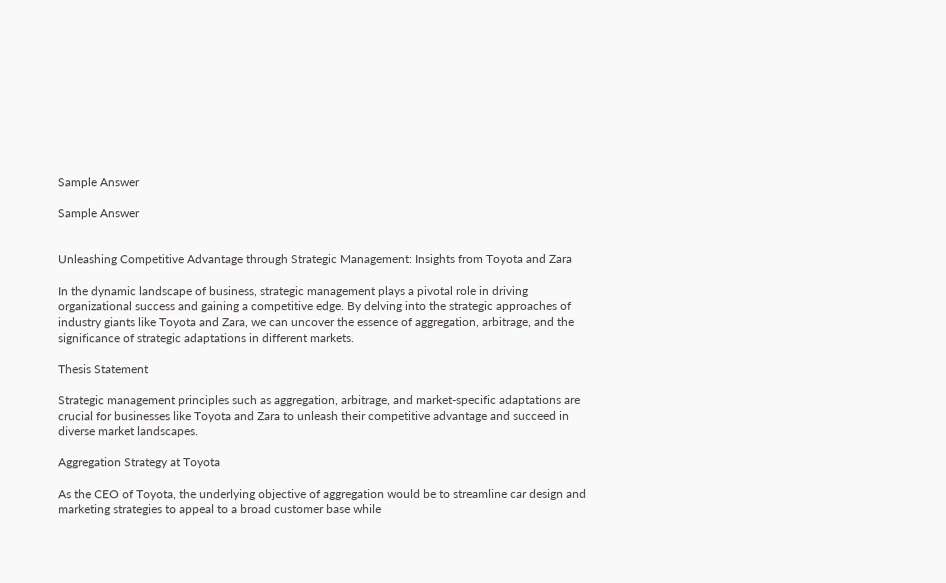Sample Answer

Sample Answer


Unleashing Competitive Advantage through Strategic Management: Insights from Toyota and Zara

In the dynamic landscape of business, strategic management plays a pivotal role in driving organizational success and gaining a competitive edge. By delving into the strategic approaches of industry giants like Toyota and Zara, we can uncover the essence of aggregation, arbitrage, and the significance of strategic adaptations in different markets.

Thesis Statement

Strategic management principles such as aggregation, arbitrage, and market-specific adaptations are crucial for businesses like Toyota and Zara to unleash their competitive advantage and succeed in diverse market landscapes.

Aggregation Strategy at Toyota

As the CEO of Toyota, the underlying objective of aggregation would be to streamline car design and marketing strategies to appeal to a broad customer base while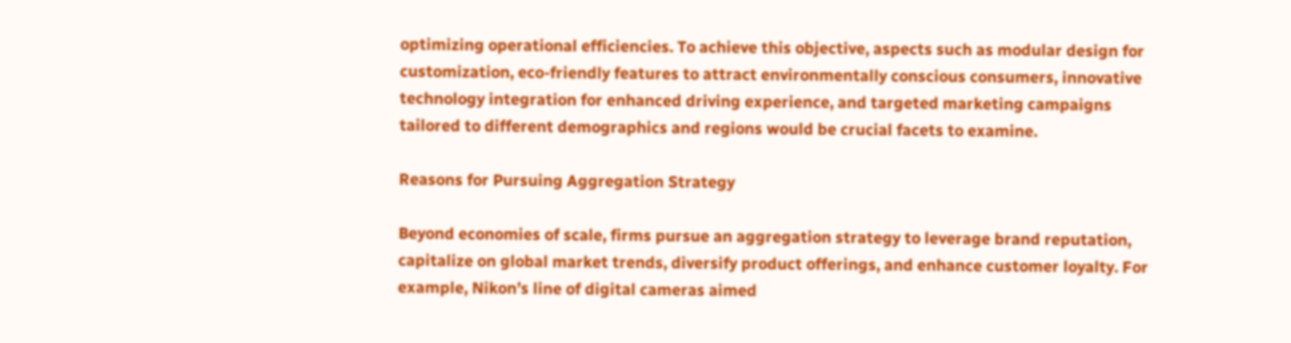optimizing operational efficiencies. To achieve this objective, aspects such as modular design for customization, eco-friendly features to attract environmentally conscious consumers, innovative technology integration for enhanced driving experience, and targeted marketing campaigns tailored to different demographics and regions would be crucial facets to examine.

Reasons for Pursuing Aggregation Strategy

Beyond economies of scale, firms pursue an aggregation strategy to leverage brand reputation, capitalize on global market trends, diversify product offerings, and enhance customer loyalty. For example, Nikon’s line of digital cameras aimed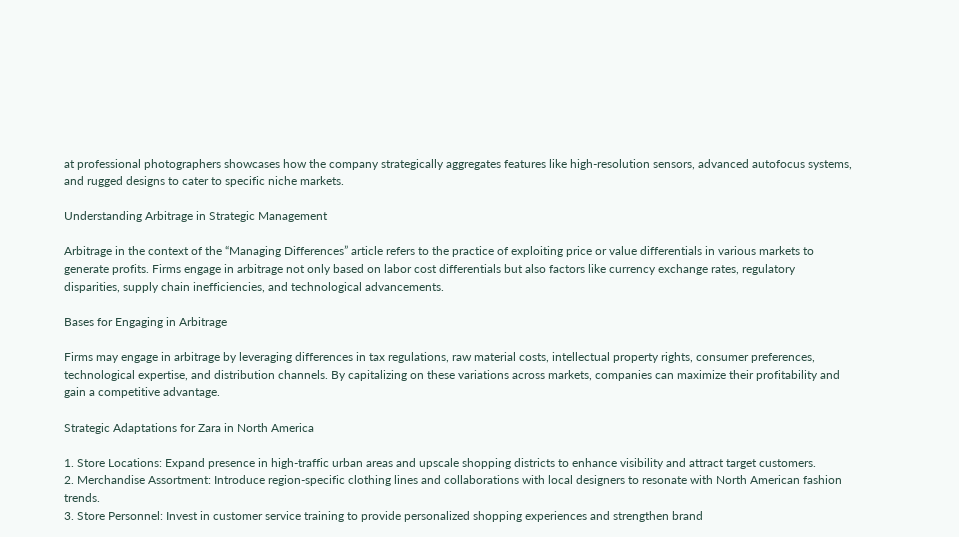at professional photographers showcases how the company strategically aggregates features like high-resolution sensors, advanced autofocus systems, and rugged designs to cater to specific niche markets.

Understanding Arbitrage in Strategic Management

Arbitrage in the context of the “Managing Differences” article refers to the practice of exploiting price or value differentials in various markets to generate profits. Firms engage in arbitrage not only based on labor cost differentials but also factors like currency exchange rates, regulatory disparities, supply chain inefficiencies, and technological advancements.

Bases for Engaging in Arbitrage

Firms may engage in arbitrage by leveraging differences in tax regulations, raw material costs, intellectual property rights, consumer preferences, technological expertise, and distribution channels. By capitalizing on these variations across markets, companies can maximize their profitability and gain a competitive advantage.

Strategic Adaptations for Zara in North America

1. Store Locations: Expand presence in high-traffic urban areas and upscale shopping districts to enhance visibility and attract target customers.
2. Merchandise Assortment: Introduce region-specific clothing lines and collaborations with local designers to resonate with North American fashion trends.
3. Store Personnel: Invest in customer service training to provide personalized shopping experiences and strengthen brand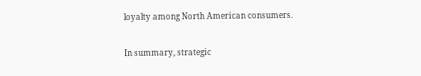loyalty among North American consumers.

In summary, strategic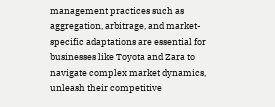management practices such as aggregation, arbitrage, and market-specific adaptations are essential for businesses like Toyota and Zara to navigate complex market dynamics, unleash their competitive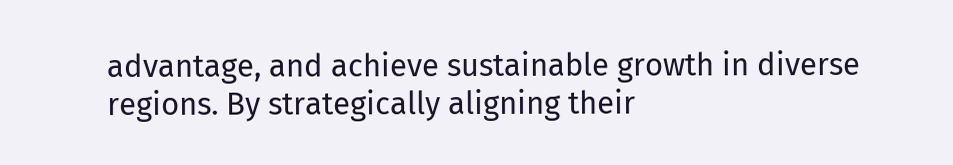advantage, and achieve sustainable growth in diverse regions. By strategically aligning their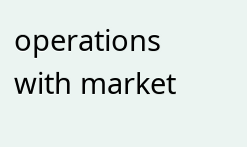operations with market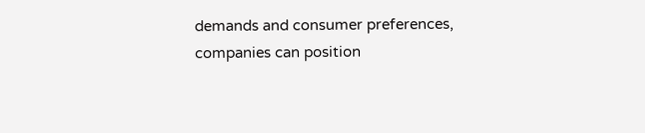demands and consumer preferences, companies can position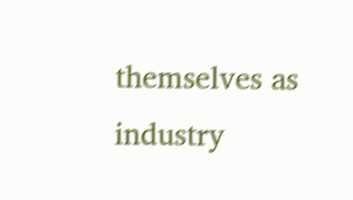themselves as industry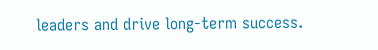leaders and drive long-term success.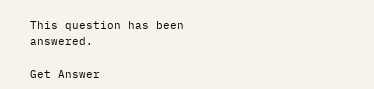This question has been answered.

Get Answer